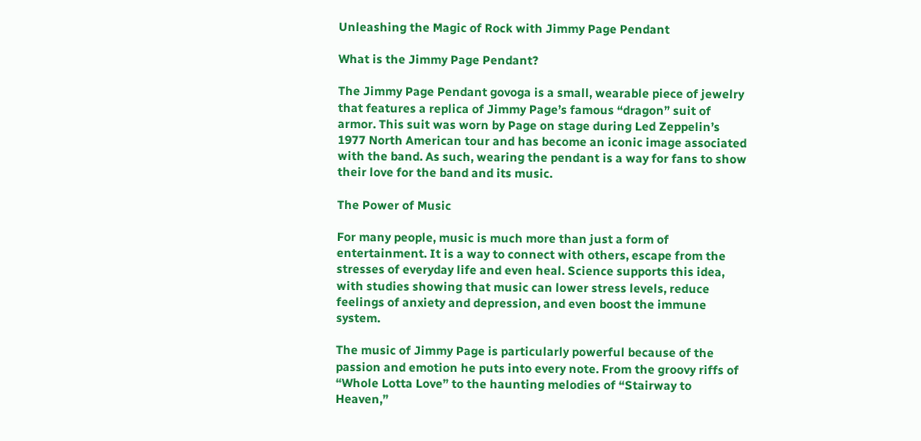Unleashing the Magic of Rock with Jimmy Page Pendant

What is the Jimmy Page Pendant?

The Jimmy Page Pendant govoga is a small, wearable piece of jewelry that features a replica of Jimmy Page’s famous “dragon” suit of armor. This suit was worn by Page on stage during Led Zeppelin’s 1977 North American tour and has become an iconic image associated with the band. As such, wearing the pendant is a way for fans to show their love for the band and its music.

The Power of Music

For many people, music is much more than just a form of entertainment. It is a way to connect with others, escape from the stresses of everyday life and even heal. Science supports this idea, with studies showing that music can lower stress levels, reduce feelings of anxiety and depression, and even boost the immune system.

The music of Jimmy Page is particularly powerful because of the passion and emotion he puts into every note. From the groovy riffs of “Whole Lotta Love” to the haunting melodies of “Stairway to Heaven,”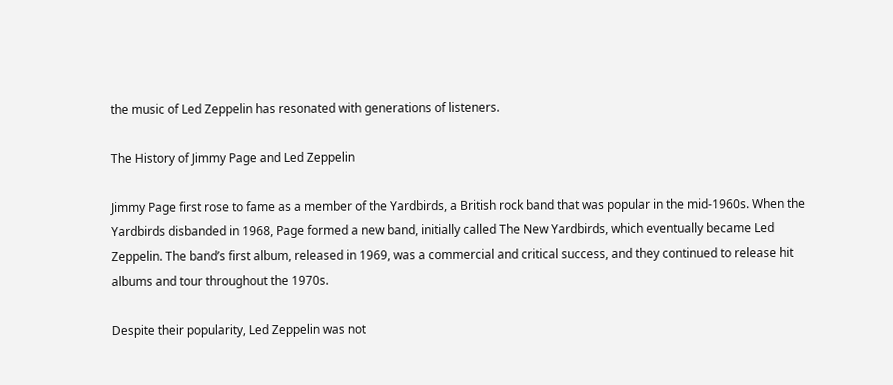the music of Led Zeppelin has resonated with generations of listeners.

The History of Jimmy Page and Led Zeppelin

Jimmy Page first rose to fame as a member of the Yardbirds, a British rock band that was popular in the mid-1960s. When the Yardbirds disbanded in 1968, Page formed a new band, initially called The New Yardbirds, which eventually became Led Zeppelin. The band’s first album, released in 1969, was a commercial and critical success, and they continued to release hit albums and tour throughout the 1970s.

Despite their popularity, Led Zeppelin was not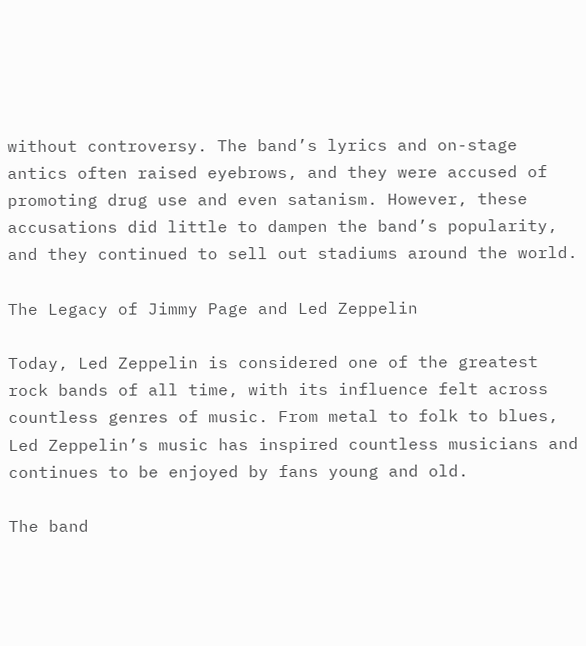without controversy. The band’s lyrics and on-stage antics often raised eyebrows, and they were accused of promoting drug use and even satanism. However, these accusations did little to dampen the band’s popularity, and they continued to sell out stadiums around the world.

The Legacy of Jimmy Page and Led Zeppelin

Today, Led Zeppelin is considered one of the greatest rock bands of all time, with its influence felt across countless genres of music. From metal to folk to blues, Led Zeppelin’s music has inspired countless musicians and continues to be enjoyed by fans young and old.

The band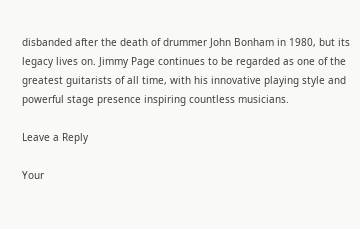disbanded after the death of drummer John Bonham in 1980, but its legacy lives on. Jimmy Page continues to be regarded as one of the greatest guitarists of all time, with his innovative playing style and powerful stage presence inspiring countless musicians.

Leave a Reply

Your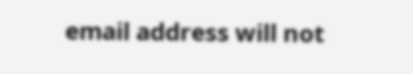email address will not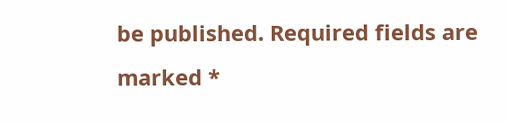be published. Required fields are marked *